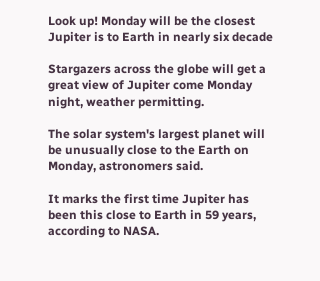Look up! Monday will be the closest Jupiter is to Earth in nearly six decade

Stargazers across the globe will get a great view of Jupiter come Monday night, weather permitting.

The solar system's largest planet will be unusually close to the Earth on Monday, astronomers said.

It marks the first time Jupiter has been this close to Earth in 59 years, according to NASA.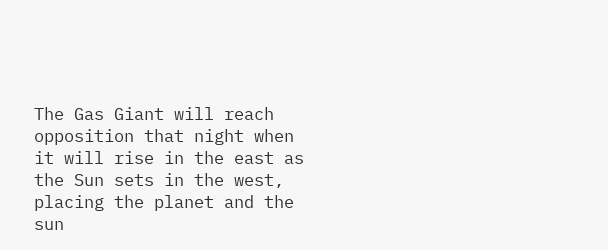The Gas Giant will reach opposition that night when it will rise in the east as the Sun sets in the west, placing the planet and the sun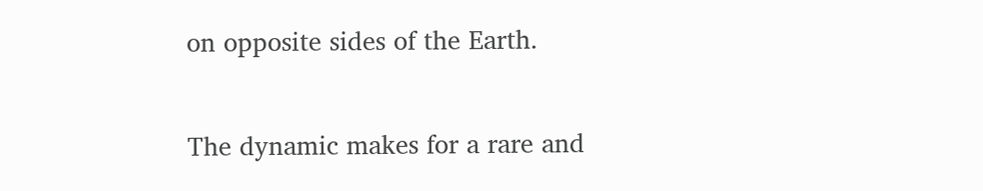on opposite sides of the Earth.

The dynamic makes for a rare and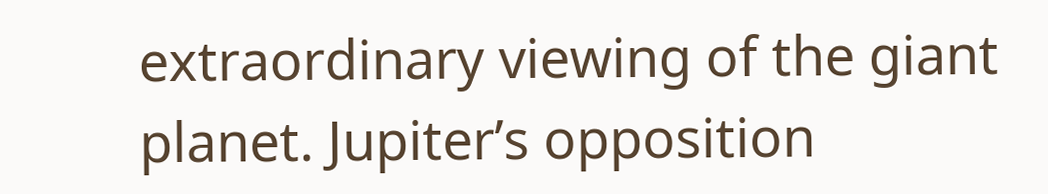extraordinary viewing of the giant planet. Jupiter’s opposition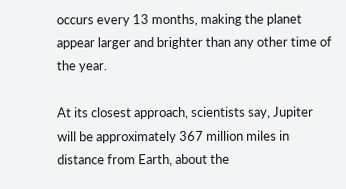occurs every 13 months, making the planet appear larger and brighter than any other time of the year.

At its closest approach, scientists say, Jupiter will be approximately 367 million miles in distance from Earth, about the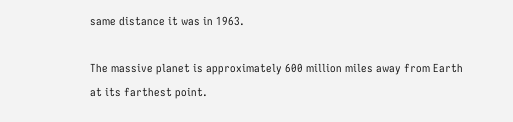same distance it was in 1963.

The massive planet is approximately 600 million miles away from Earth at its farthest point.